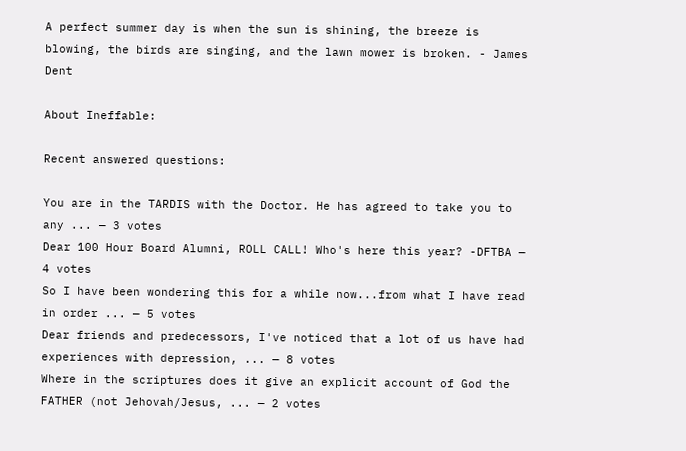A perfect summer day is when the sun is shining, the breeze is blowing, the birds are singing, and the lawn mower is broken. - James Dent

About Ineffable:

Recent answered questions:

You are in the TARDIS with the Doctor. He has agreed to take you to any ... — 3 votes
Dear 100 Hour Board Alumni, ROLL CALL! Who's here this year? -DFTBA — 4 votes
So I have been wondering this for a while now...from what I have read in order ... — 5 votes
Dear friends and predecessors, I've noticed that a lot of us have had experiences with depression, ... — 8 votes
Where in the scriptures does it give an explicit account of God the FATHER (not Jehovah/Jesus, ... — 2 votes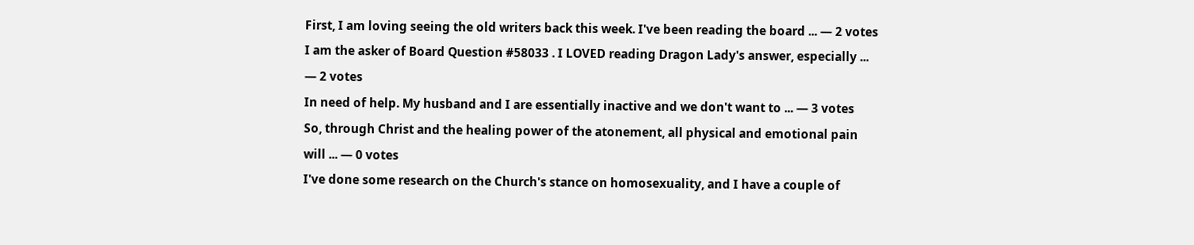First, I am loving seeing the old writers back this week. I've been reading the board ... — 2 votes
I am the asker of Board Question #58033 . I LOVED reading Dragon Lady's answer, especially ... — 2 votes
In need of help. My husband and I are essentially inactive and we don't want to ... — 3 votes
So, through Christ and the healing power of the atonement, all physical and emotional pain will ... — 0 votes
I've done some research on the Church's stance on homosexuality, and I have a couple of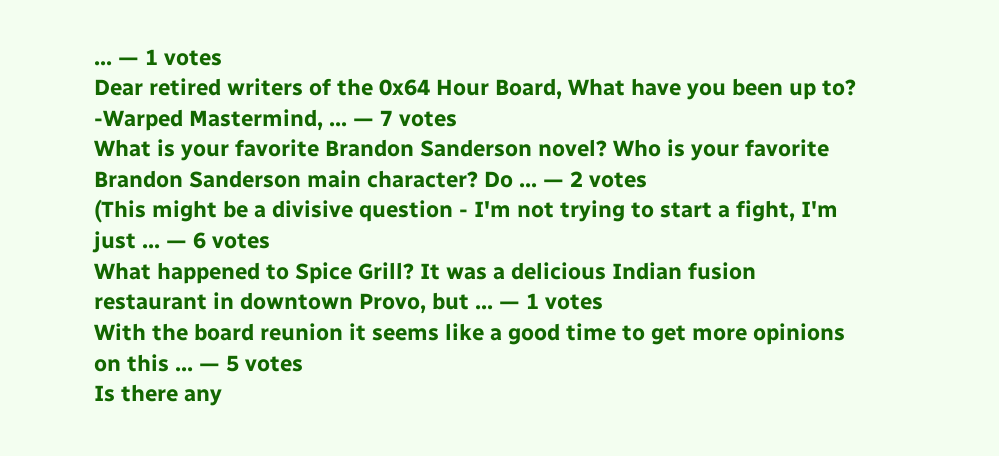... — 1 votes
Dear retired writers of the 0x64 Hour Board, What have you been up to? -Warped Mastermind, ... — 7 votes
What is your favorite Brandon Sanderson novel? Who is your favorite Brandon Sanderson main character? Do ... — 2 votes
(This might be a divisive question - I'm not trying to start a fight, I'm just ... — 6 votes
What happened to Spice Grill? It was a delicious Indian fusion restaurant in downtown Provo, but ... — 1 votes
With the board reunion it seems like a good time to get more opinions on this ... — 5 votes
Is there any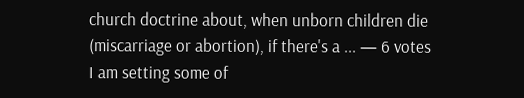church doctrine about, when unborn children die (miscarriage or abortion), if there's a ... — 6 votes
I am setting some of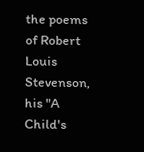the poems of Robert Louis Stevenson, his "A Child's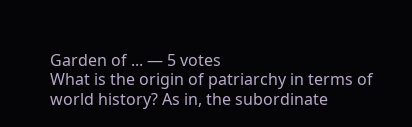Garden of ... — 5 votes
What is the origin of patriarchy in terms of world history? As in, the subordinate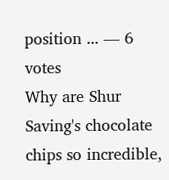position ... — 6 votes
Why are Shur Saving's chocolate chips so incredible,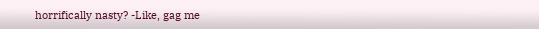horrifically nasty? -Like, gag me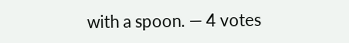with a spoon. — 4 votes